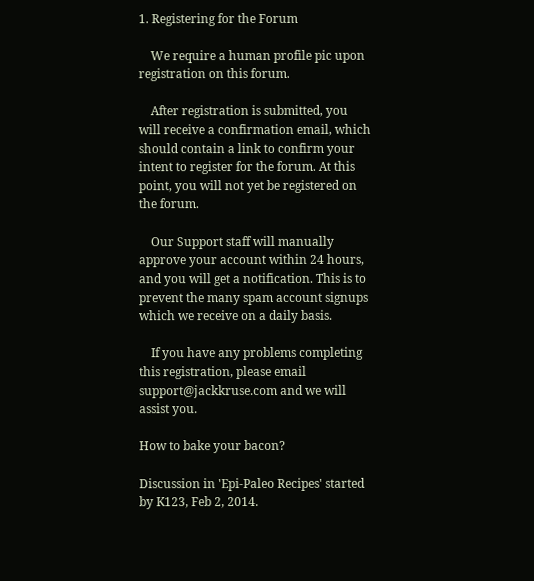1. Registering for the Forum

    We require a human profile pic upon registration on this forum.

    After registration is submitted, you will receive a confirmation email, which should contain a link to confirm your intent to register for the forum. At this point, you will not yet be registered on the forum.

    Our Support staff will manually approve your account within 24 hours, and you will get a notification. This is to prevent the many spam account signups which we receive on a daily basis.

    If you have any problems completing this registration, please email support@jackkruse.com and we will assist you.

How to bake your bacon?

Discussion in 'Epi-Paleo Recipes' started by K123, Feb 2, 2014.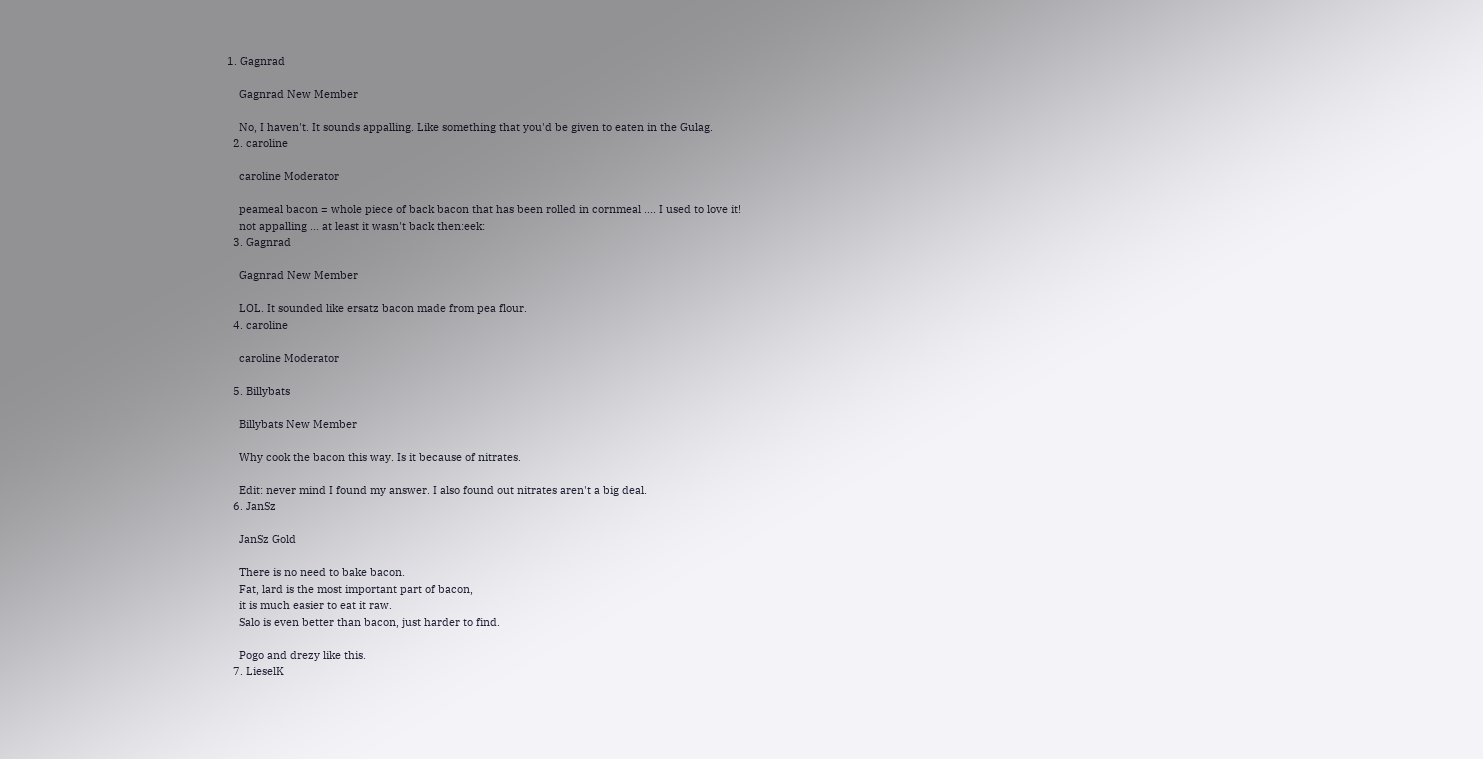1. Gagnrad

    Gagnrad New Member

    No, I haven't. It sounds appalling. Like something that you'd be given to eaten in the Gulag.
  2. caroline

    caroline Moderator

    peameal bacon = whole piece of back bacon that has been rolled in cornmeal .... I used to love it!
    not appalling ... at least it wasn't back then:eek:
  3. Gagnrad

    Gagnrad New Member

    LOL. It sounded like ersatz bacon made from pea flour.
  4. caroline

    caroline Moderator

  5. Billybats

    Billybats New Member

    Why cook the bacon this way. Is it because of nitrates.

    Edit: never mind I found my answer. I also found out nitrates aren't a big deal.
  6. JanSz

    JanSz Gold

    There is no need to bake bacon.
    Fat, lard is the most important part of bacon,
    it is much easier to eat it raw.
    Salo is even better than bacon, just harder to find.

    Pogo and drezy like this.
  7. LieselK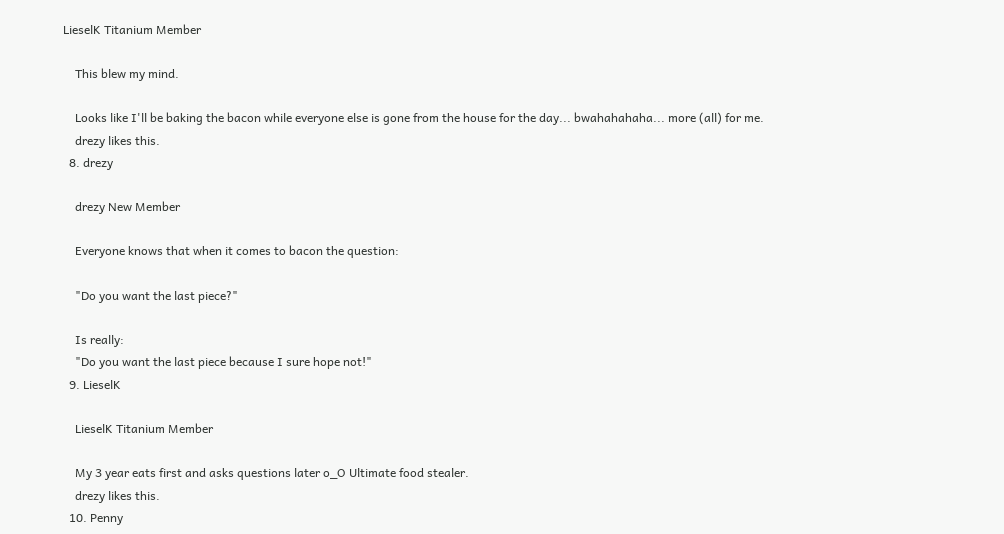LieselK Titanium Member

    This blew my mind.

    Looks like I'll be baking the bacon while everyone else is gone from the house for the day... bwahahahaha... more (all) for me.
    drezy likes this.
  8. drezy

    drezy New Member

    Everyone knows that when it comes to bacon the question:

    "Do you want the last piece?"

    Is really:
    "Do you want the last piece because I sure hope not!"
  9. LieselK

    LieselK Titanium Member

    My 3 year eats first and asks questions later o_O Ultimate food stealer.
    drezy likes this.
  10. Penny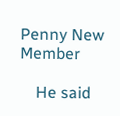Penny New Member

    He said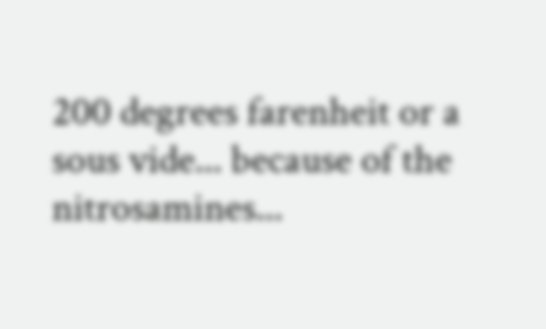200 degrees farenheit or a sous vide... because of the nitrosamines...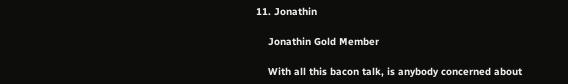11. Jonathin

    Jonathin Gold Member

    With all this bacon talk, is anybody concerned about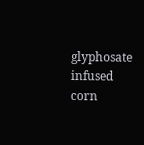glyphosate infused corn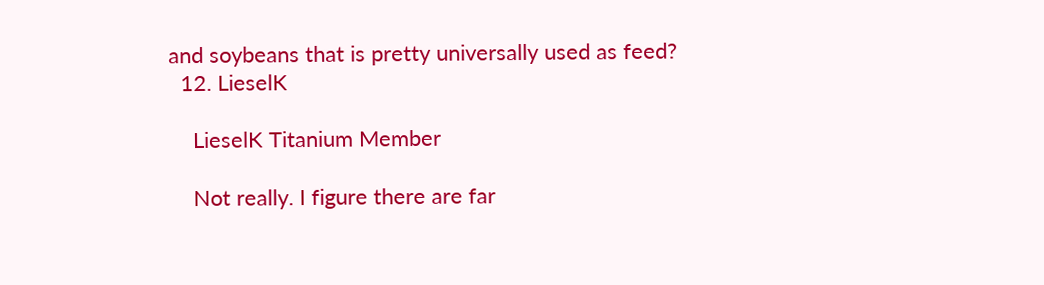and soybeans that is pretty universally used as feed?
  12. LieselK

    LieselK Titanium Member

    Not really. I figure there are far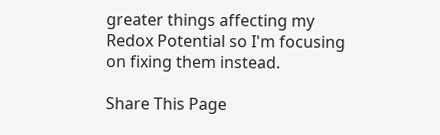greater things affecting my Redox Potential so I'm focusing on fixing them instead.

Share This Page